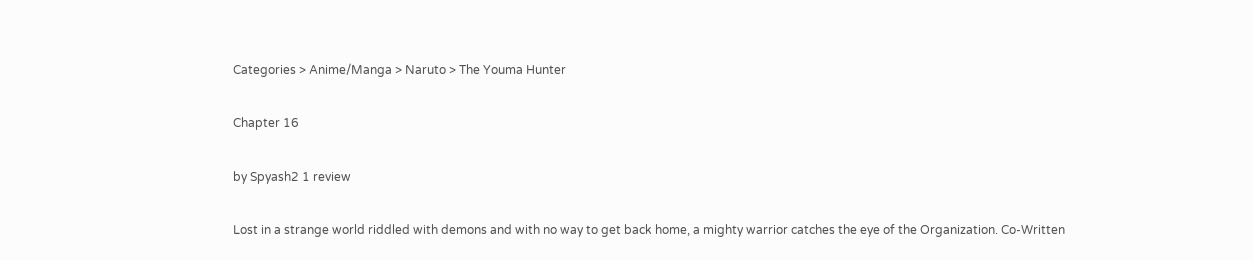Categories > Anime/Manga > Naruto > The Youma Hunter

Chapter 16

by Spyash2 1 review

Lost in a strange world riddled with demons and with no way to get back home, a mighty warrior catches the eye of the Organization. Co-Written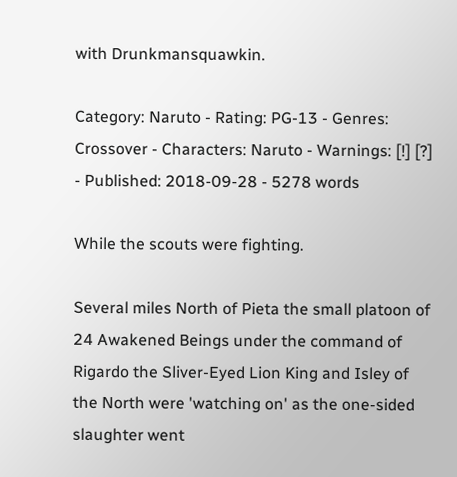with Drunkmansquawkin.

Category: Naruto - Rating: PG-13 - Genres: Crossover - Characters: Naruto - Warnings: [!] [?] - Published: 2018-09-28 - 5278 words

While the scouts were fighting.

Several miles North of Pieta the small platoon of 24 Awakened Beings under the command of Rigardo the Sliver-Eyed Lion King and Isley of the North were 'watching on' as the one-sided slaughter went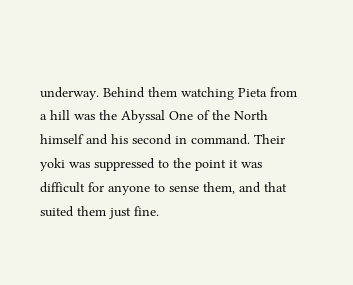underway. Behind them watching Pieta from a hill was the Abyssal One of the North himself and his second in command. Their yoki was suppressed to the point it was difficult for anyone to sense them, and that suited them just fine.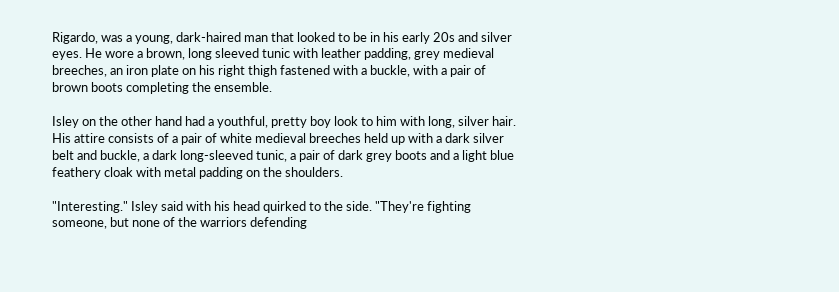Rigardo, was a young, dark-haired man that looked to be in his early 20s and silver eyes. He wore a brown, long sleeved tunic with leather padding, grey medieval breeches, an iron plate on his right thigh fastened with a buckle, with a pair of brown boots completing the ensemble.

Isley on the other hand had a youthful, pretty boy look to him with long, silver hair. His attire consists of a pair of white medieval breeches held up with a dark silver belt and buckle, a dark long-sleeved tunic, a pair of dark grey boots and a light blue feathery cloak with metal padding on the shoulders.

"Interesting." Isley said with his head quirked to the side. "They're fighting someone, but none of the warriors defending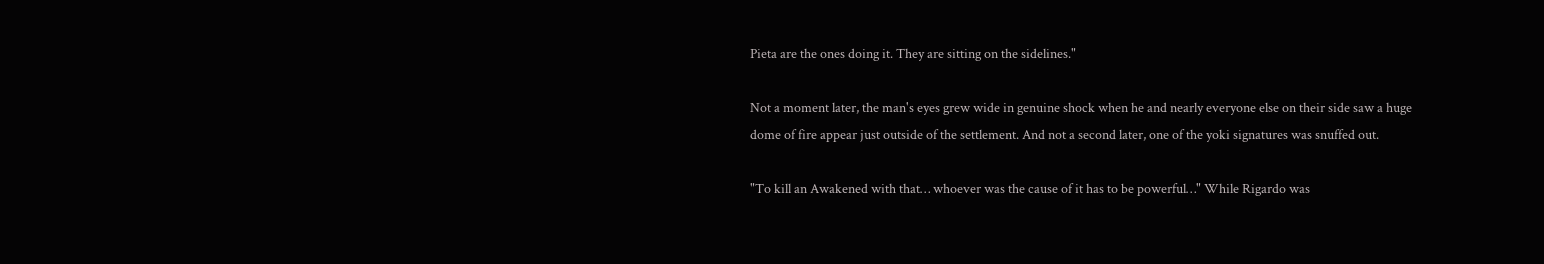Pieta are the ones doing it. They are sitting on the sidelines."

Not a moment later, the man's eyes grew wide in genuine shock when he and nearly everyone else on their side saw a huge dome of fire appear just outside of the settlement. And not a second later, one of the yoki signatures was snuffed out.

"To kill an Awakened with that… whoever was the cause of it has to be powerful…" While Rigardo was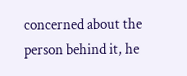concerned about the person behind it, he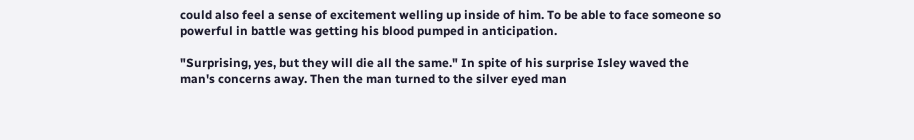could also feel a sense of excitement welling up inside of him. To be able to face someone so powerful in battle was getting his blood pumped in anticipation.

"Surprising, yes, but they will die all the same." In spite of his surprise Isley waved the man's concerns away. Then the man turned to the silver eyed man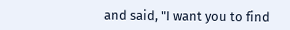and said, "I want you to find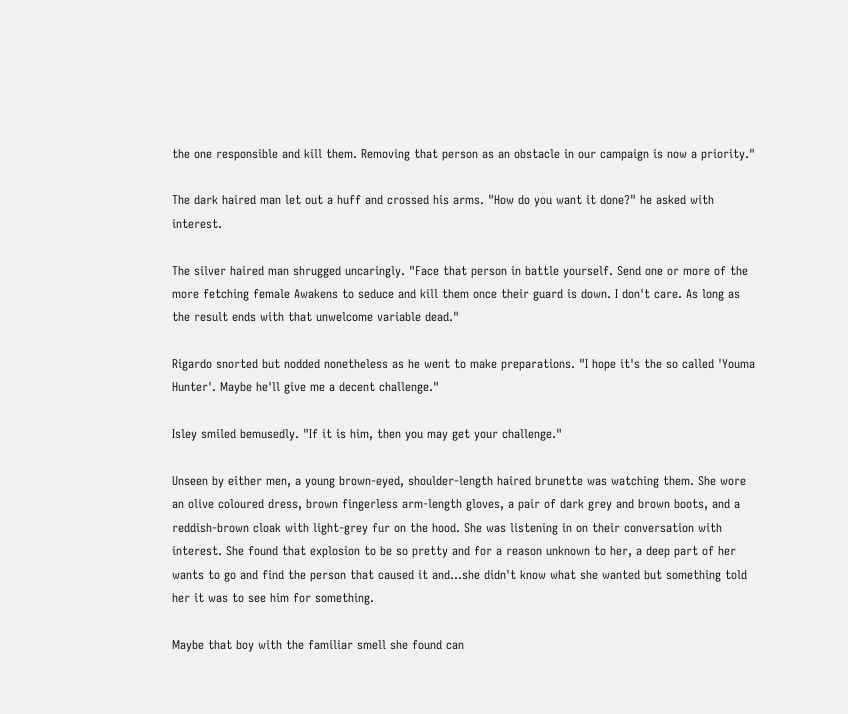the one responsible and kill them. Removing that person as an obstacle in our campaign is now a priority."

The dark haired man let out a huff and crossed his arms. "How do you want it done?" he asked with interest.

The silver haired man shrugged uncaringly. "Face that person in battle yourself. Send one or more of the more fetching female Awakens to seduce and kill them once their guard is down. I don't care. As long as the result ends with that unwelcome variable dead."

Rigardo snorted but nodded nonetheless as he went to make preparations. "I hope it's the so called 'Youma Hunter'. Maybe he'll give me a decent challenge."

Isley smiled bemusedly. "If it is him, then you may get your challenge."

Unseen by either men, a young brown-eyed, shoulder-length haired brunette was watching them. She wore an olive coloured dress, brown fingerless arm-length gloves, a pair of dark grey and brown boots, and a reddish-brown cloak with light-grey fur on the hood. She was listening in on their conversation with interest. She found that explosion to be so pretty and for a reason unknown to her, a deep part of her wants to go and find the person that caused it and…she didn't know what she wanted but something told her it was to see him for something.

Maybe that boy with the familiar smell she found can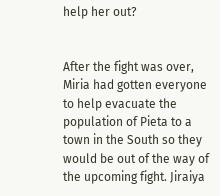help her out?


After the fight was over, Miria had gotten everyone to help evacuate the population of Pieta to a town in the South so they would be out of the way of the upcoming fight. Jiraiya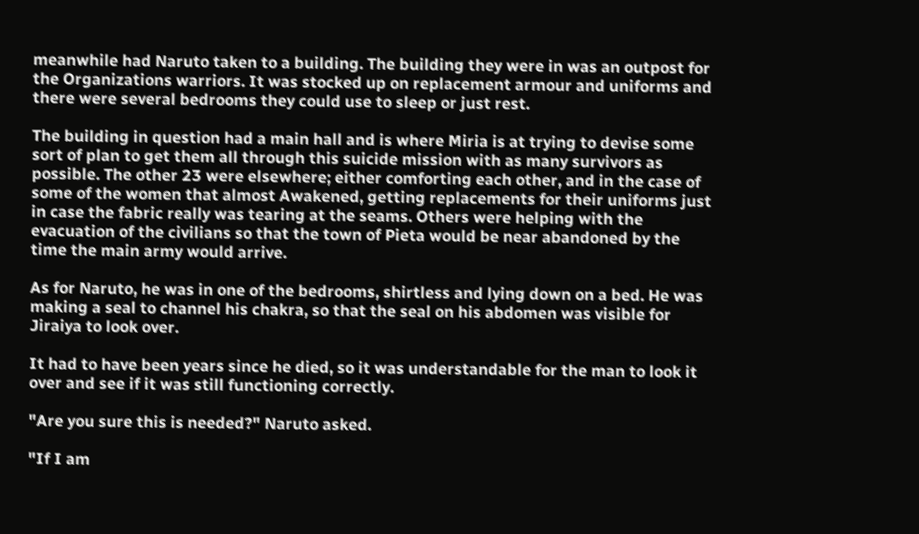meanwhile had Naruto taken to a building. The building they were in was an outpost for the Organizations warriors. It was stocked up on replacement armour and uniforms and there were several bedrooms they could use to sleep or just rest.

The building in question had a main hall and is where Miria is at trying to devise some sort of plan to get them all through this suicide mission with as many survivors as possible. The other 23 were elsewhere; either comforting each other, and in the case of some of the women that almost Awakened, getting replacements for their uniforms just in case the fabric really was tearing at the seams. Others were helping with the evacuation of the civilians so that the town of Pieta would be near abandoned by the time the main army would arrive.

As for Naruto, he was in one of the bedrooms, shirtless and lying down on a bed. He was making a seal to channel his chakra, so that the seal on his abdomen was visible for Jiraiya to look over.

It had to have been years since he died, so it was understandable for the man to look it over and see if it was still functioning correctly.

"Are you sure this is needed?" Naruto asked.

"If I am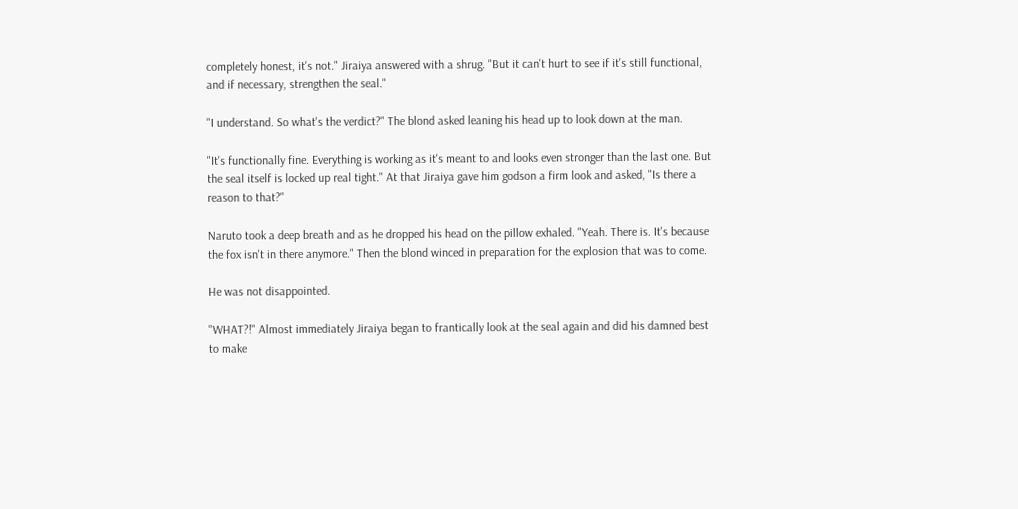completely honest, it's not." Jiraiya answered with a shrug. "But it can't hurt to see if it's still functional, and if necessary, strengthen the seal."

"I understand. So what's the verdict?" The blond asked leaning his head up to look down at the man.

"It's functionally fine. Everything is working as it's meant to and looks even stronger than the last one. But the seal itself is locked up real tight." At that Jiraiya gave him godson a firm look and asked, "Is there a reason to that?"

Naruto took a deep breath and as he dropped his head on the pillow exhaled. "Yeah. There is. It's because the fox isn't in there anymore." Then the blond winced in preparation for the explosion that was to come.

He was not disappointed.

"WHAT?!" Almost immediately Jiraiya began to frantically look at the seal again and did his damned best to make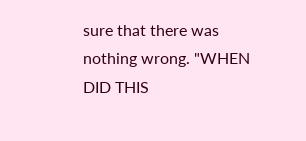sure that there was nothing wrong. "WHEN DID THIS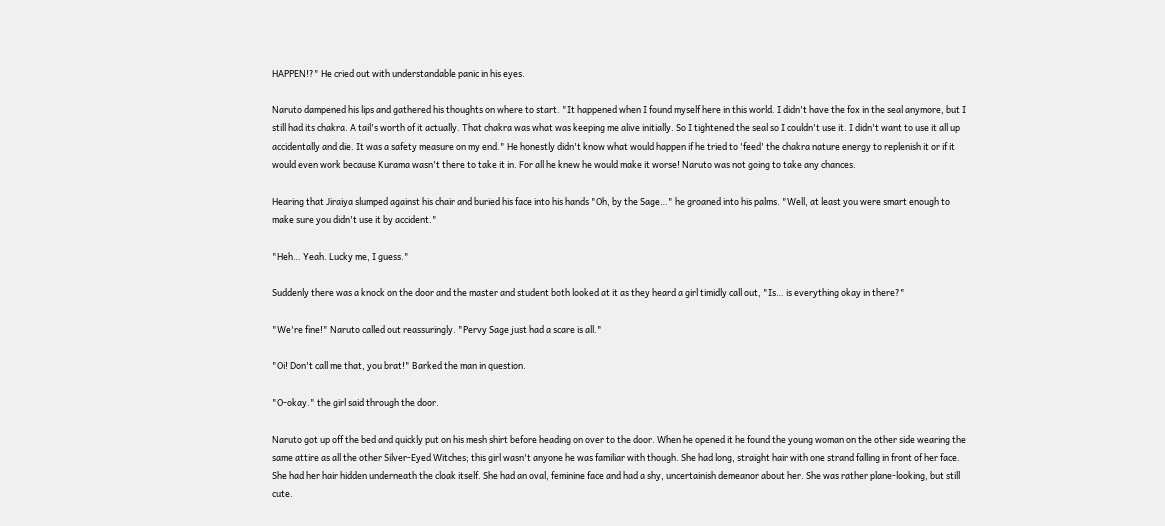HAPPEN!?" He cried out with understandable panic in his eyes.

Naruto dampened his lips and gathered his thoughts on where to start. "It happened when I found myself here in this world. I didn't have the fox in the seal anymore, but I still had its chakra. A tail's worth of it actually. That chakra was what was keeping me alive initially. So I tightened the seal so I couldn't use it. I didn't want to use it all up accidentally and die. It was a safety measure on my end." He honestly didn't know what would happen if he tried to 'feed' the chakra nature energy to replenish it or if it would even work because Kurama wasn't there to take it in. For all he knew he would make it worse! Naruto was not going to take any chances.

Hearing that Jiraiya slumped against his chair and buried his face into his hands "Oh, by the Sage…" he groaned into his palms. "Well, at least you were smart enough to make sure you didn't use it by accident."

"Heh… Yeah. Lucky me, I guess."

Suddenly there was a knock on the door and the master and student both looked at it as they heard a girl timidly call out, "Is… is everything okay in there?"

"We're fine!" Naruto called out reassuringly. "Pervy Sage just had a scare is all."

"Oi! Don't call me that, you brat!" Barked the man in question.

"O-okay." the girl said through the door.

Naruto got up off the bed and quickly put on his mesh shirt before heading on over to the door. When he opened it he found the young woman on the other side wearing the same attire as all the other Silver-Eyed Witches; this girl wasn't anyone he was familiar with though. She had long, straight hair with one strand falling in front of her face. She had her hair hidden underneath the cloak itself. She had an oval, feminine face and had a shy, uncertainish demeanor about her. She was rather plane-looking, but still cute.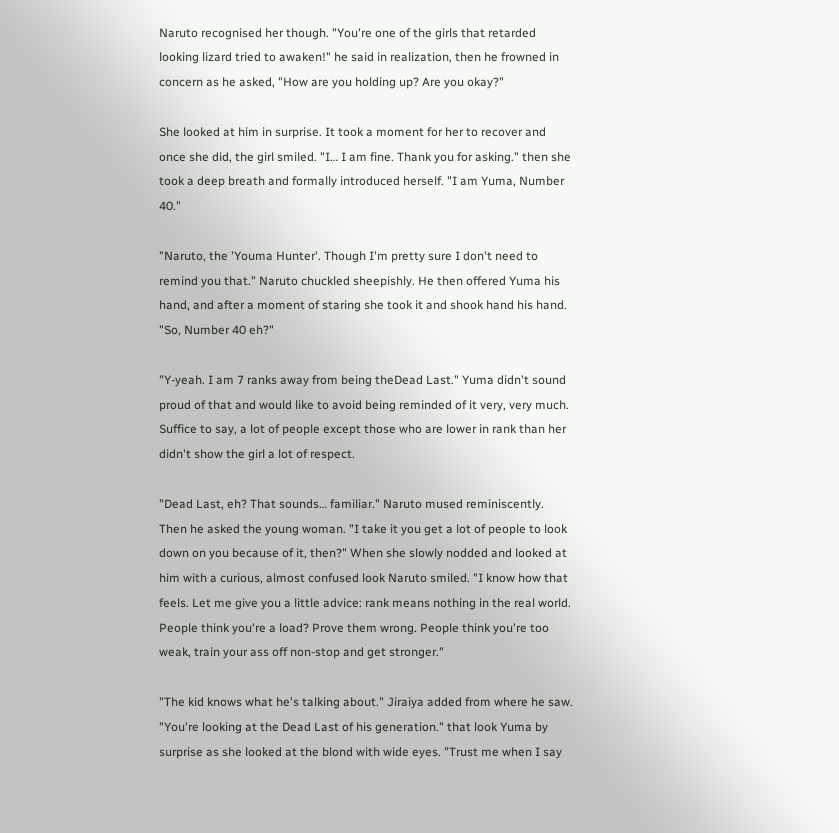Naruto recognised her though. "You're one of the girls that retarded looking lizard tried to awaken!" he said in realization, then he frowned in concern as he asked, "How are you holding up? Are you okay?"

She looked at him in surprise. It took a moment for her to recover and once she did, the girl smiled. "I… I am fine. Thank you for asking." then she took a deep breath and formally introduced herself. "I am Yuma, Number 40."

"Naruto, the 'Youma Hunter'. Though I'm pretty sure I don't need to remind you that." Naruto chuckled sheepishly. He then offered Yuma his hand, and after a moment of staring she took it and shook hand his hand. "So, Number 40 eh?"

"Y-yeah. I am 7 ranks away from being theDead Last." Yuma didn't sound proud of that and would like to avoid being reminded of it very, very much. Suffice to say, a lot of people except those who are lower in rank than her didn't show the girl a lot of respect.

"Dead Last, eh? That sounds… familiar." Naruto mused reminiscently. Then he asked the young woman. "I take it you get a lot of people to look down on you because of it, then?" When she slowly nodded and looked at him with a curious, almost confused look Naruto smiled. "I know how that feels. Let me give you a little advice: rank means nothing in the real world. People think you're a load? Prove them wrong. People think you're too weak, train your ass off non-stop and get stronger."

"The kid knows what he's talking about." Jiraiya added from where he saw. "You're looking at the Dead Last of his generation." that look Yuma by surprise as she looked at the blond with wide eyes. "Trust me when I say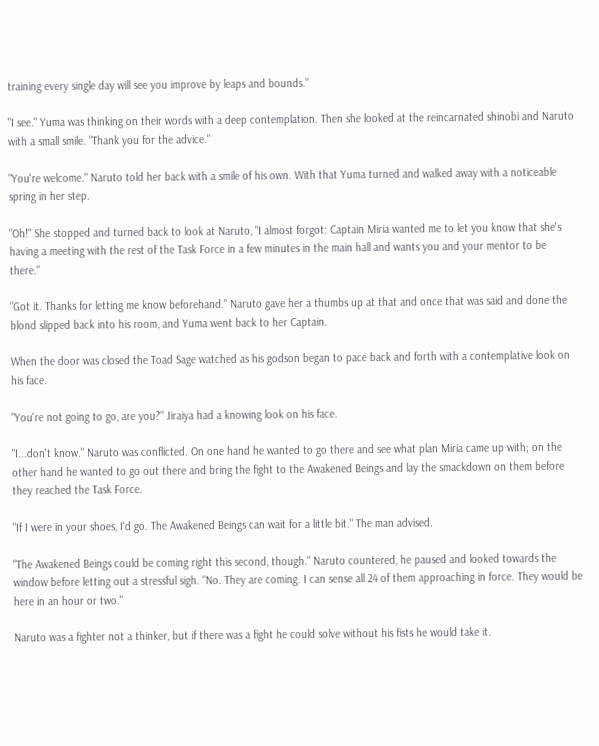training every single day will see you improve by leaps and bounds."

"I see." Yuma was thinking on their words with a deep contemplation. Then she looked at the reincarnated shinobi and Naruto with a small smile. "Thank you for the advice."

"You're welcome." Naruto told her back with a smile of his own. With that Yuma turned and walked away with a noticeable spring in her step.

"Oh!" She stopped and turned back to look at Naruto, "I almost forgot: Captain Miria wanted me to let you know that she's having a meeting with the rest of the Task Force in a few minutes in the main hall and wants you and your mentor to be there."

"Got it. Thanks for letting me know beforehand." Naruto gave her a thumbs up at that and once that was said and done the blond slipped back into his room, and Yuma went back to her Captain.

When the door was closed the Toad Sage watched as his godson began to pace back and forth with a contemplative look on his face.

"You're not going to go, are you?" Jiraiya had a knowing look on his face.

"I...don't know." Naruto was conflicted. On one hand he wanted to go there and see what plan Miria came up with; on the other hand he wanted to go out there and bring the fight to the Awakened Beings and lay the smackdown on them before they reached the Task Force.

"If I were in your shoes, I'd go. The Awakened Beings can wait for a little bit." The man advised.

"The Awakened Beings could be coming right this second, though." Naruto countered, he paused and looked towards the window before letting out a stressful sigh. "No. They are coming. I can sense all 24 of them approaching in force. They would be here in an hour or two."

Naruto was a fighter not a thinker, but if there was a fight he could solve without his fists he would take it.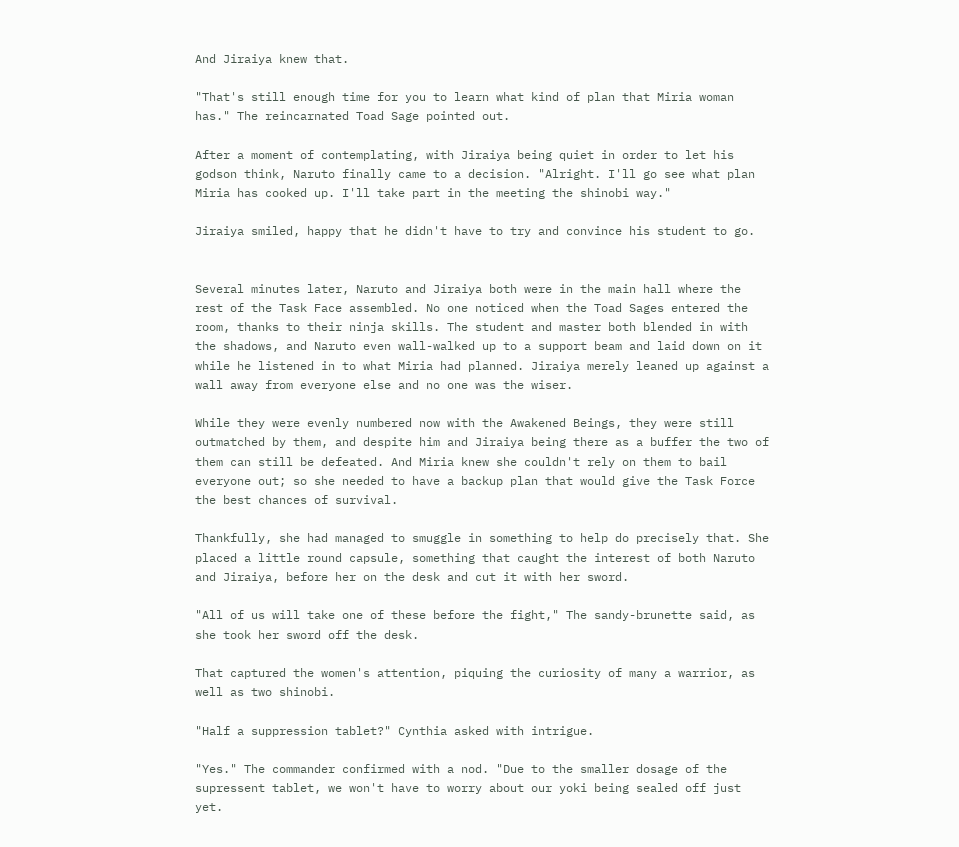And Jiraiya knew that.

"That's still enough time for you to learn what kind of plan that Miria woman has." The reincarnated Toad Sage pointed out.

After a moment of contemplating, with Jiraiya being quiet in order to let his godson think, Naruto finally came to a decision. "Alright. I'll go see what plan Miria has cooked up. I'll take part in the meeting the shinobi way."

Jiraiya smiled, happy that he didn't have to try and convince his student to go.


Several minutes later, Naruto and Jiraiya both were in the main hall where the rest of the Task Face assembled. No one noticed when the Toad Sages entered the room, thanks to their ninja skills. The student and master both blended in with the shadows, and Naruto even wall-walked up to a support beam and laid down on it while he listened in to what Miria had planned. Jiraiya merely leaned up against a wall away from everyone else and no one was the wiser.

While they were evenly numbered now with the Awakened Beings, they were still outmatched by them, and despite him and Jiraiya being there as a buffer the two of them can still be defeated. And Miria knew she couldn't rely on them to bail everyone out; so she needed to have a backup plan that would give the Task Force the best chances of survival.

Thankfully, she had managed to smuggle in something to help do precisely that. She placed a little round capsule, something that caught the interest of both Naruto and Jiraiya, before her on the desk and cut it with her sword.

"All of us will take one of these before the fight," The sandy-brunette said, as she took her sword off the desk.

That captured the women's attention, piquing the curiosity of many a warrior, as well as two shinobi.

"Half a suppression tablet?" Cynthia asked with intrigue.

"Yes." The commander confirmed with a nod. "Due to the smaller dosage of the supressent tablet, we won't have to worry about our yoki being sealed off just yet.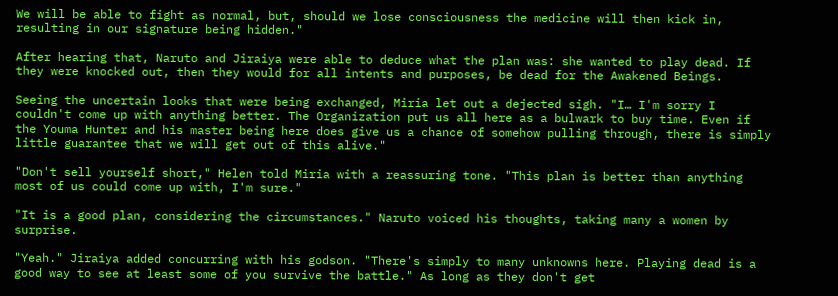We will be able to fight as normal, but, should we lose consciousness the medicine will then kick in, resulting in our signature being hidden."

After hearing that, Naruto and Jiraiya were able to deduce what the plan was: she wanted to play dead. If they were knocked out, then they would for all intents and purposes, be dead for the Awakened Beings.

Seeing the uncertain looks that were being exchanged, Miria let out a dejected sigh. "I… I'm sorry I couldn't come up with anything better. The Organization put us all here as a bulwark to buy time. Even if the Youma Hunter and his master being here does give us a chance of somehow pulling through, there is simply little guarantee that we will get out of this alive."

"Don't sell yourself short," Helen told Miria with a reassuring tone. "This plan is better than anything most of us could come up with, I'm sure."

"It is a good plan, considering the circumstances." Naruto voiced his thoughts, taking many a women by surprise.

"Yeah." Jiraiya added concurring with his godson. "There's simply to many unknowns here. Playing dead is a good way to see at least some of you survive the battle." As long as they don't get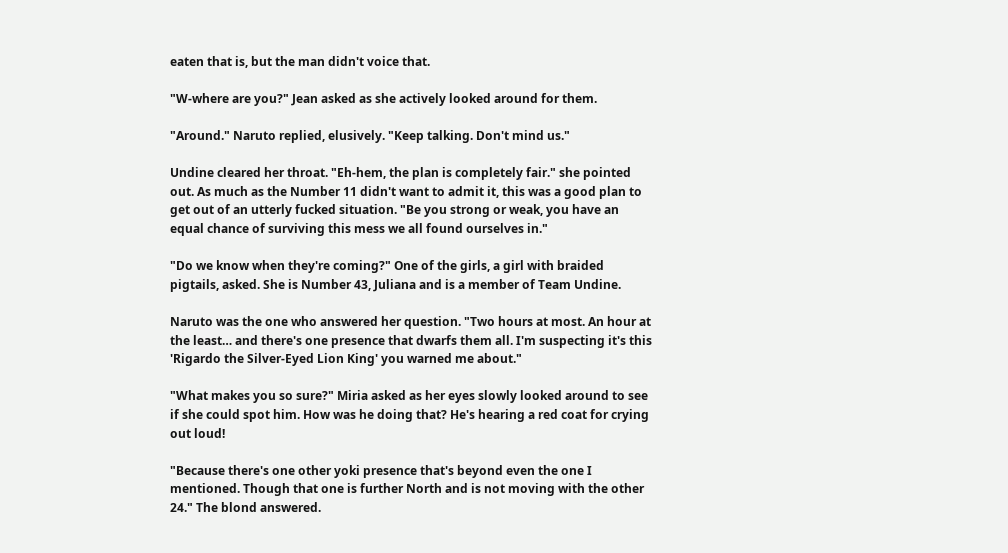eaten that is, but the man didn't voice that.

"W-where are you?" Jean asked as she actively looked around for them.

"Around." Naruto replied, elusively. "Keep talking. Don't mind us."

Undine cleared her throat. "Eh-hem, the plan is completely fair." she pointed out. As much as the Number 11 didn't want to admit it, this was a good plan to get out of an utterly fucked situation. "Be you strong or weak, you have an equal chance of surviving this mess we all found ourselves in."

"Do we know when they're coming?" One of the girls, a girl with braided pigtails, asked. She is Number 43, Juliana and is a member of Team Undine.

Naruto was the one who answered her question. "Two hours at most. An hour at the least… and there's one presence that dwarfs them all. I'm suspecting it's this 'Rigardo the Silver-Eyed Lion King' you warned me about."

"What makes you so sure?" Miria asked as her eyes slowly looked around to see if she could spot him. How was he doing that? He's hearing a red coat for crying out loud!

"Because there's one other yoki presence that's beyond even the one I mentioned. Though that one is further North and is not moving with the other 24." The blond answered.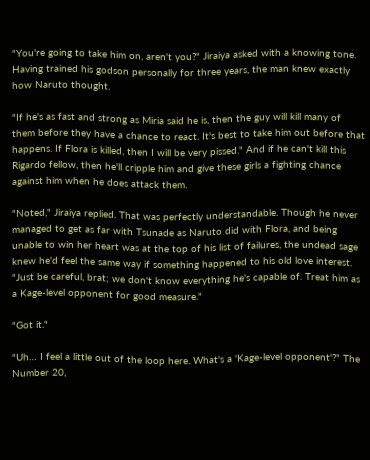"You're going to take him on, aren't you?" Jiraiya asked with a knowing tone. Having trained his godson personally for three years, the man knew exactly how Naruto thought.

"If he's as fast and strong as Miria said he is, then the guy will kill many of them before they have a chance to react. It's best to take him out before that happens. If Flora is killed, then I will be very pissed." And if he can't kill this Rigardo fellow, then he'll cripple him and give these girls a fighting chance against him when he does attack them.

"Noted," Jiraiya replied. That was perfectly understandable. Though he never managed to get as far with Tsunade as Naruto did with Flora, and being unable to win her heart was at the top of his list of failures, the undead sage knew he'd feel the same way if something happened to his old love interest. "Just be careful, brat; we don't know everything he's capable of. Treat him as a Kage-level opponent for good measure."

"Got it."

"Uh… I feel a little out of the loop here. What's a 'Kage-level opponent'?" The Number 20,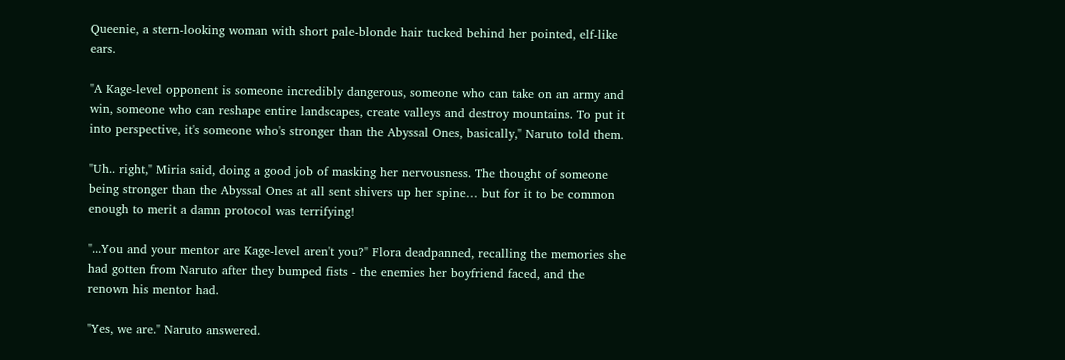Queenie, a stern-looking woman with short pale-blonde hair tucked behind her pointed, elf-like ears.

"A Kage-level opponent is someone incredibly dangerous, someone who can take on an army and win, someone who can reshape entire landscapes, create valleys and destroy mountains. To put it into perspective, it's someone who's stronger than the Abyssal Ones, basically," Naruto told them.

"Uh.. right," Miria said, doing a good job of masking her nervousness. The thought of someone being stronger than the Abyssal Ones at all sent shivers up her spine… but for it to be common enough to merit a damn protocol was terrifying!

"...You and your mentor are Kage-level aren't you?" Flora deadpanned, recalling the memories she had gotten from Naruto after they bumped fists - the enemies her boyfriend faced, and the renown his mentor had.

"Yes, we are." Naruto answered.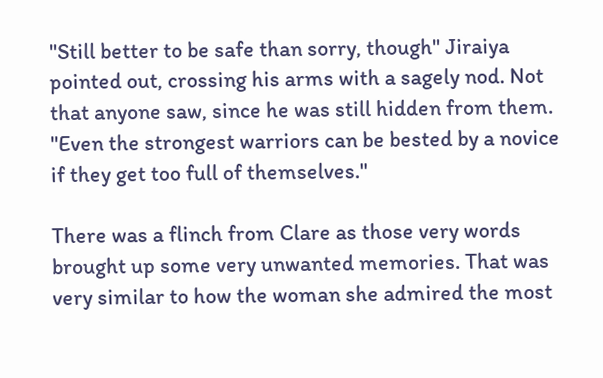"Still better to be safe than sorry, though" Jiraiya pointed out, crossing his arms with a sagely nod. Not that anyone saw, since he was still hidden from them. "Even the strongest warriors can be bested by a novice if they get too full of themselves."

There was a flinch from Clare as those very words brought up some very unwanted memories. That was very similar to how the woman she admired the most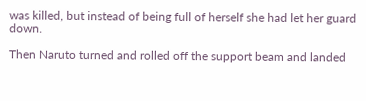was killed, but instead of being full of herself she had let her guard down.

Then Naruto turned and rolled off the support beam and landed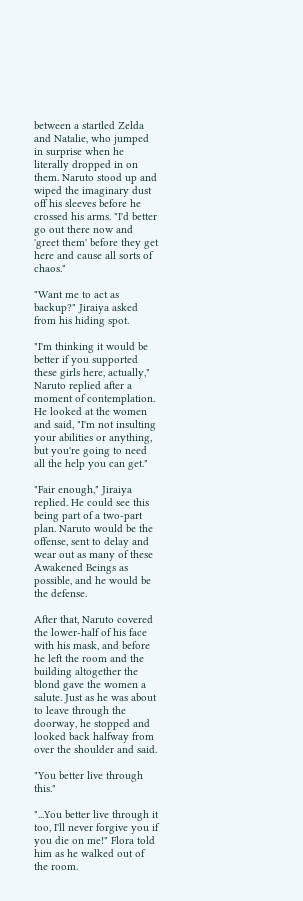between a startled Zelda and Natalie, who jumped in surprise when he literally dropped in on them. Naruto stood up and wiped the imaginary dust off his sleeves before he crossed his arms. "I'd better go out there now and 'greet them' before they get here and cause all sorts of chaos."

"Want me to act as backup?" Jiraiya asked from his hiding spot.

"I'm thinking it would be better if you supported these girls here, actually," Naruto replied after a moment of contemplation. He looked at the women and said, "I'm not insulting your abilities or anything, but you're going to need all the help you can get."

"Fair enough," Jiraiya replied. He could see this being part of a two-part plan. Naruto would be the offense, sent to delay and wear out as many of these Awakened Beings as possible, and he would be the defense.

After that, Naruto covered the lower-half of his face with his mask, and before he left the room and the building altogether the blond gave the women a salute. Just as he was about to leave through the doorway, he stopped and looked back halfway from over the shoulder and said.

"You better live through this."

"...You better live through it too, I'll never forgive you if you die on me!" Flora told him as he walked out of the room.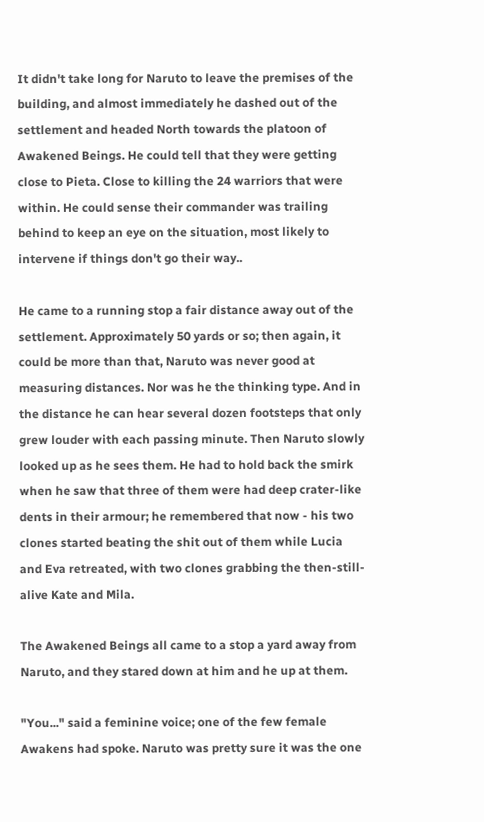It didn't take long for Naruto to leave the premises of the building, and almost immediately he dashed out of the settlement and headed North towards the platoon of Awakened Beings. He could tell that they were getting close to Pieta. Close to killing the 24 warriors that were within. He could sense their commander was trailing behind to keep an eye on the situation, most likely to intervene if things don't go their way..

He came to a running stop a fair distance away out of the settlement. Approximately 50 yards or so; then again, it could be more than that, Naruto was never good at measuring distances. Nor was he the thinking type. And in the distance he can hear several dozen footsteps that only grew louder with each passing minute. Then Naruto slowly looked up as he sees them. He had to hold back the smirk when he saw that three of them were had deep crater-like dents in their armour; he remembered that now - his two clones started beating the shit out of them while Lucia and Eva retreated, with two clones grabbing the then-still-alive Kate and Mila.

The Awakened Beings all came to a stop a yard away from Naruto, and they stared down at him and he up at them.

"You..." said a feminine voice; one of the few female Awakens had spoke. Naruto was pretty sure it was the one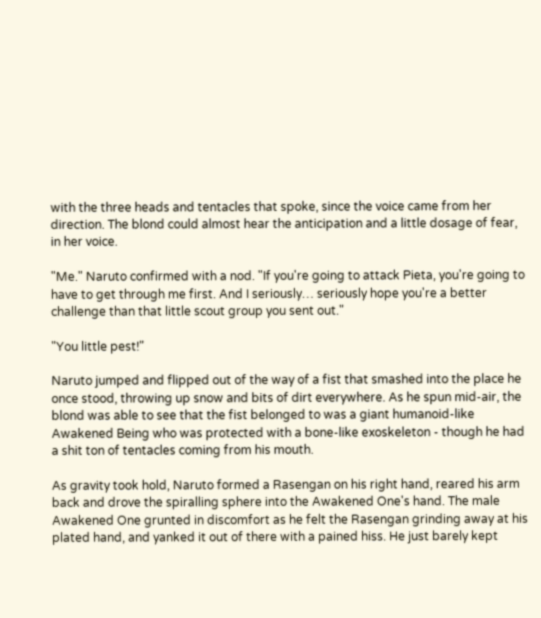with the three heads and tentacles that spoke, since the voice came from her direction. The blond could almost hear the anticipation and a little dosage of fear, in her voice.

"Me." Naruto confirmed with a nod. "If you're going to attack Pieta, you're going to have to get through me first. And I seriously… seriously hope you're a better challenge than that little scout group you sent out."

"You little pest!"

Naruto jumped and flipped out of the way of a fist that smashed into the place he once stood, throwing up snow and bits of dirt everywhere. As he spun mid-air, the blond was able to see that the fist belonged to was a giant humanoid-like Awakened Being who was protected with a bone-like exoskeleton - though he had a shit ton of tentacles coming from his mouth.

As gravity took hold, Naruto formed a Rasengan on his right hand, reared his arm back and drove the spiralling sphere into the Awakened One's hand. The male Awakened One grunted in discomfort as he felt the Rasengan grinding away at his plated hand, and yanked it out of there with a pained hiss. He just barely kept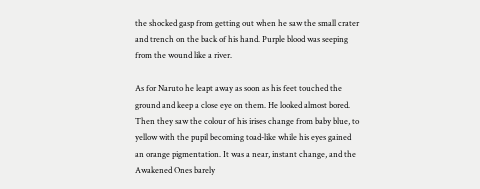the shocked gasp from getting out when he saw the small crater and trench on the back of his hand. Purple blood was seeping from the wound like a river.

As for Naruto he leapt away as soon as his feet touched the ground and keep a close eye on them. He looked almost bored. Then they saw the colour of his irises change from baby blue, to yellow with the pupil becoming toad-like while his eyes gained an orange pigmentation. It was a near, instant change, and the Awakened Ones barely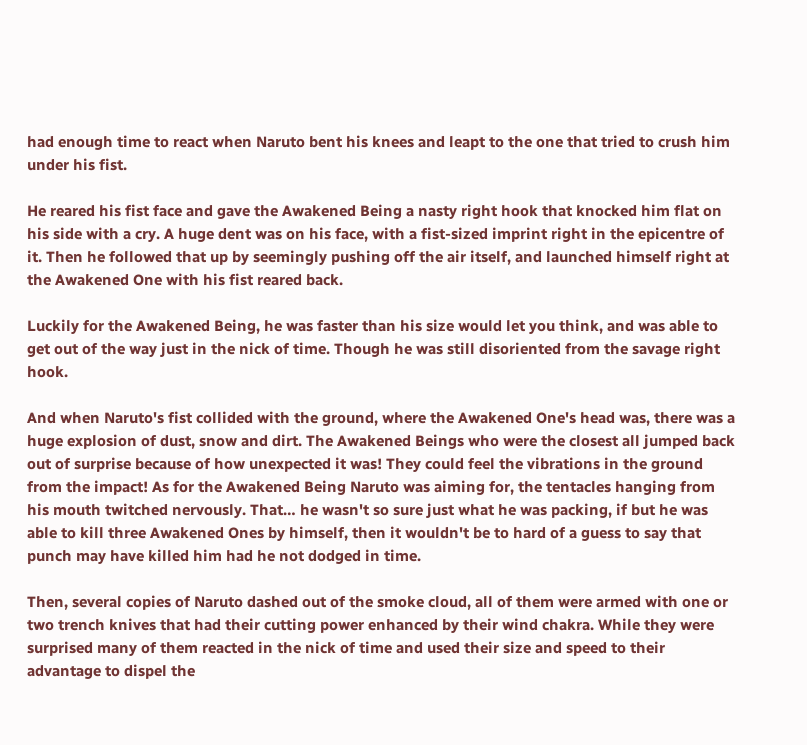had enough time to react when Naruto bent his knees and leapt to the one that tried to crush him under his fist.

He reared his fist face and gave the Awakened Being a nasty right hook that knocked him flat on his side with a cry. A huge dent was on his face, with a fist-sized imprint right in the epicentre of it. Then he followed that up by seemingly pushing off the air itself, and launched himself right at the Awakened One with his fist reared back.

Luckily for the Awakened Being, he was faster than his size would let you think, and was able to get out of the way just in the nick of time. Though he was still disoriented from the savage right hook.

And when Naruto's fist collided with the ground, where the Awakened One's head was, there was a huge explosion of dust, snow and dirt. The Awakened Beings who were the closest all jumped back out of surprise because of how unexpected it was! They could feel the vibrations in the ground from the impact! As for the Awakened Being Naruto was aiming for, the tentacles hanging from his mouth twitched nervously. That… he wasn't so sure just what he was packing, if but he was able to kill three Awakened Ones by himself, then it wouldn't be to hard of a guess to say that punch may have killed him had he not dodged in time.

Then, several copies of Naruto dashed out of the smoke cloud, all of them were armed with one or two trench knives that had their cutting power enhanced by their wind chakra. While they were surprised many of them reacted in the nick of time and used their size and speed to their advantage to dispel the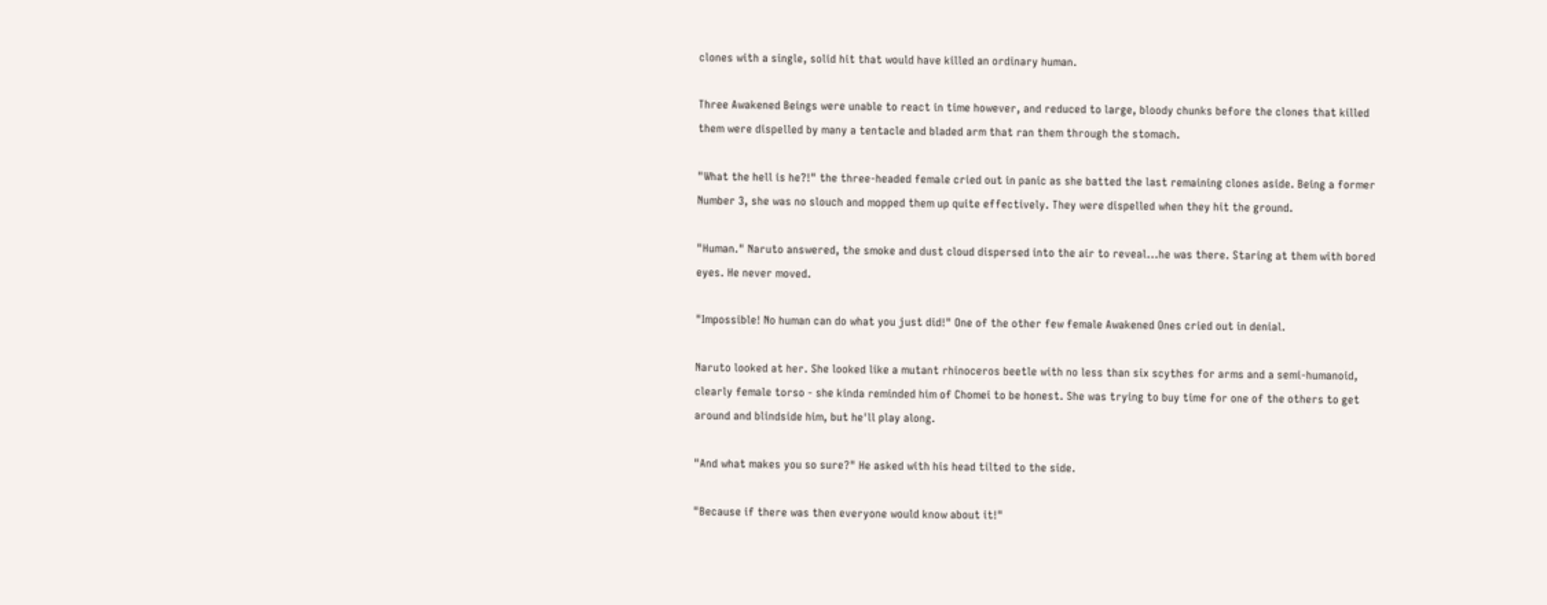clones with a single, solid hit that would have killed an ordinary human.

Three Awakened Beings were unable to react in time however, and reduced to large, bloody chunks before the clones that killed them were dispelled by many a tentacle and bladed arm that ran them through the stomach.

"What the hell is he?!" the three-headed female cried out in panic as she batted the last remaining clones aside. Being a former Number 3, she was no slouch and mopped them up quite effectively. They were dispelled when they hit the ground.

"Human." Naruto answered, the smoke and dust cloud dispersed into the air to reveal...he was there. Staring at them with bored eyes. He never moved.

"Impossible! No human can do what you just did!" One of the other few female Awakened Ones cried out in denial.

Naruto looked at her. She looked like a mutant rhinoceros beetle with no less than six scythes for arms and a semi-humanoid, clearly female torso - she kinda reminded him of Chomei to be honest. She was trying to buy time for one of the others to get around and blindside him, but he'll play along.

"And what makes you so sure?" He asked with his head tilted to the side.

"Because if there was then everyone would know about it!"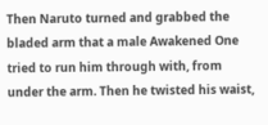Then Naruto turned and grabbed the bladed arm that a male Awakened One tried to run him through with, from under the arm. Then he twisted his waist,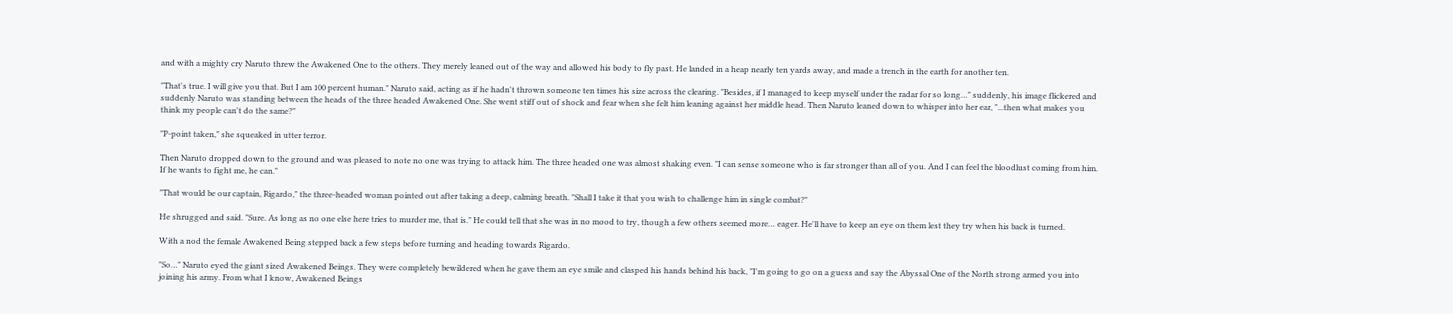and with a mighty cry Naruto threw the Awakened One to the others. They merely leaned out of the way and allowed his body to fly past. He landed in a heap nearly ten yards away, and made a trench in the earth for another ten.

"That's true. I will give you that. But I am 100 percent human." Naruto said, acting as if he hadn't thrown someone ten times his size across the clearing. "Besides, if I managed to keep myself under the radar for so long…" suddenly, his image flickered and suddenly Naruto was standing between the heads of the three headed Awakened One. She went stiff out of shock and fear when she felt him leaning against her middle head. Then Naruto leaned down to whisper into her ear, "...then what makes you think my people can't do the same?"

"P-point taken," she squeaked in utter terror.

Then Naruto dropped down to the ground and was pleased to note no one was trying to attack him. The three headed one was almost shaking even. "I can sense someone who is far stronger than all of you. And I can feel the bloodlust coming from him. If he wants to fight me, he can."

"That would be our captain, Rigardo," the three-headed woman pointed out after taking a deep, calming breath. "Shall I take it that you wish to challenge him in single combat?"

He shrugged and said. "Sure. As long as no one else here tries to murder me, that is." He could tell that she was in no mood to try, though a few others seemed more… eager. He'll have to keep an eye on them lest they try when his back is turned.

With a nod the female Awakened Being stepped back a few steps before turning and heading towards Rigardo.

"So…" Naruto eyed the giant sized Awakened Beings. They were completely bewildered when he gave them an eye smile and clasped his hands behind his back, "I'm going to go on a guess and say the Abyssal One of the North strong armed you into joining his army. From what I know, Awakened Beings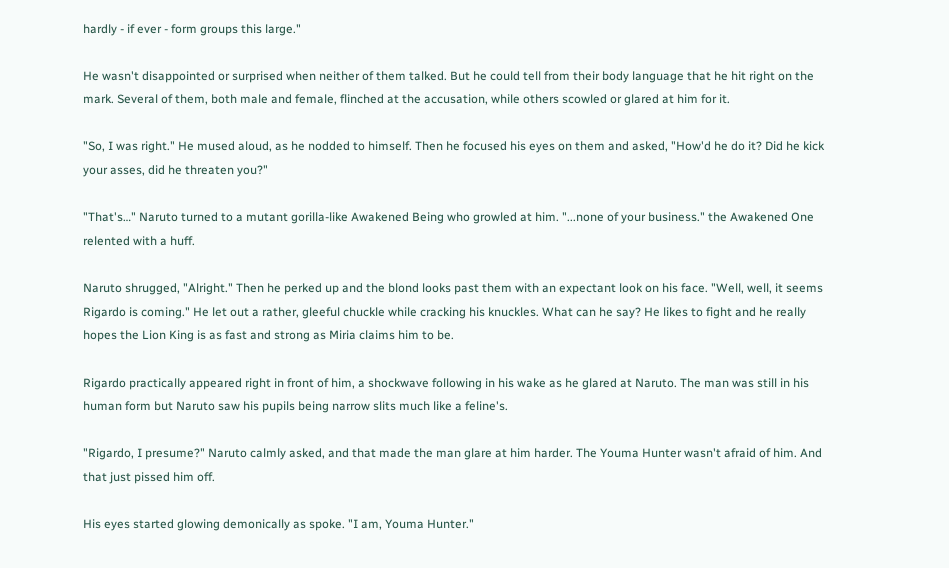hardly - if ever - form groups this large."

He wasn't disappointed or surprised when neither of them talked. But he could tell from their body language that he hit right on the mark. Several of them, both male and female, flinched at the accusation, while others scowled or glared at him for it.

"So, I was right." He mused aloud, as he nodded to himself. Then he focused his eyes on them and asked, "How'd he do it? Did he kick your asses, did he threaten you?"

"That's…" Naruto turned to a mutant gorilla-like Awakened Being who growled at him. "...none of your business." the Awakened One relented with a huff.

Naruto shrugged, "Alright." Then he perked up and the blond looks past them with an expectant look on his face. "Well, well, it seems Rigardo is coming." He let out a rather, gleeful chuckle while cracking his knuckles. What can he say? He likes to fight and he really hopes the Lion King is as fast and strong as Miria claims him to be.

Rigardo practically appeared right in front of him, a shockwave following in his wake as he glared at Naruto. The man was still in his human form but Naruto saw his pupils being narrow slits much like a feline's.

"Rigardo, I presume?" Naruto calmly asked, and that made the man glare at him harder. The Youma Hunter wasn't afraid of him. And that just pissed him off.

His eyes started glowing demonically as spoke. "I am, Youma Hunter."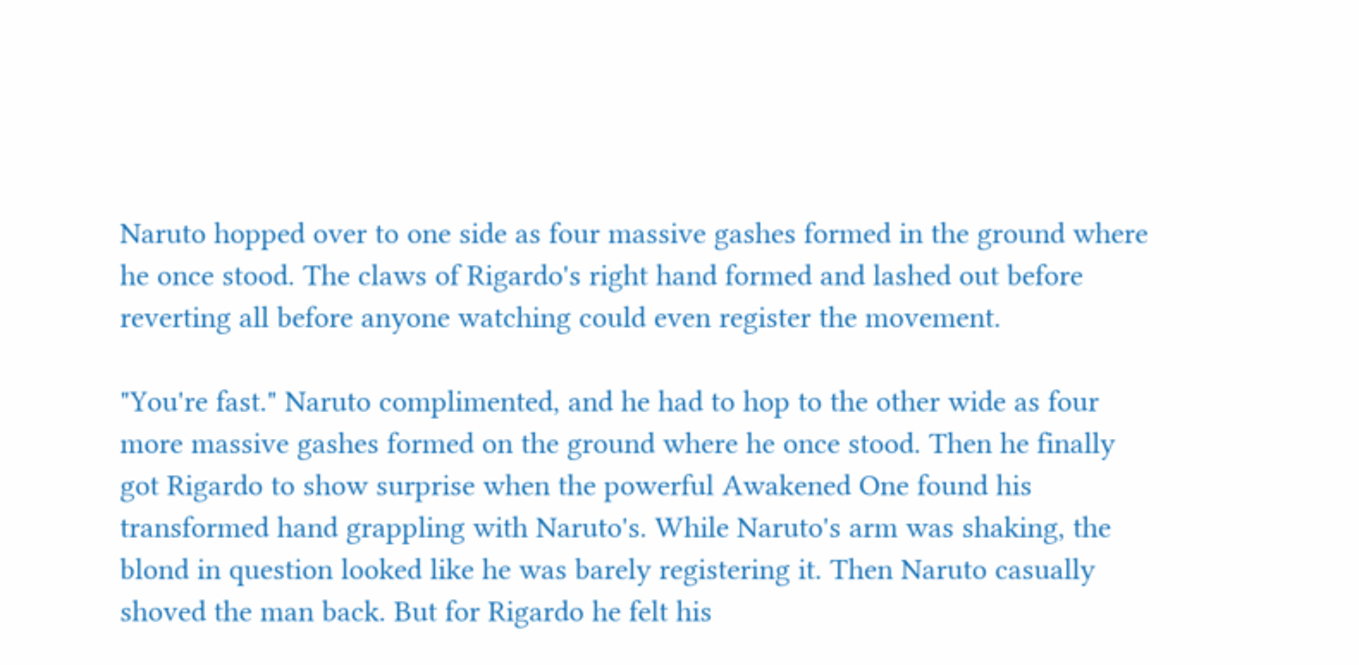Naruto hopped over to one side as four massive gashes formed in the ground where he once stood. The claws of Rigardo's right hand formed and lashed out before reverting all before anyone watching could even register the movement.

"You're fast." Naruto complimented, and he had to hop to the other wide as four more massive gashes formed on the ground where he once stood. Then he finally got Rigardo to show surprise when the powerful Awakened One found his transformed hand grappling with Naruto's. While Naruto's arm was shaking, the blond in question looked like he was barely registering it. Then Naruto casually shoved the man back. But for Rigardo he felt his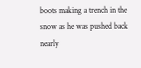boots making a trench in the snow as he was pushed back nearly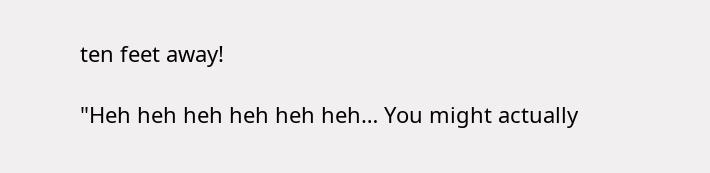ten feet away!

"Heh heh heh heh heh heh… You might actually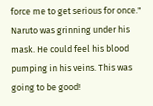force me to get serious for once." Naruto was grinning under his mask. He could feel his blood pumping in his veins. This was going to be good!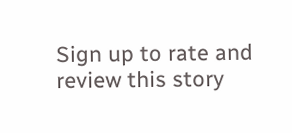Sign up to rate and review this story